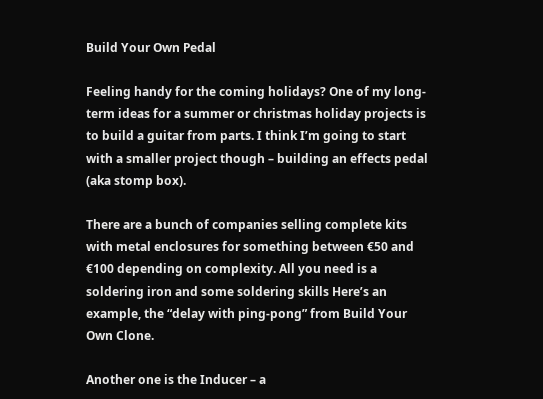Build Your Own Pedal

Feeling handy for the coming holidays? One of my long-term ideas for a summer or christmas holiday projects is to build a guitar from parts. I think I’m going to start with a smaller project though – building an effects pedal (aka stomp box).

There are a bunch of companies selling complete kits with metal enclosures for something between €50 and €100 depending on complexity. All you need is a soldering iron and some soldering skills Here’s an example, the “delay with ping-pong” from Build Your Own Clone.

Another one is the Inducer – a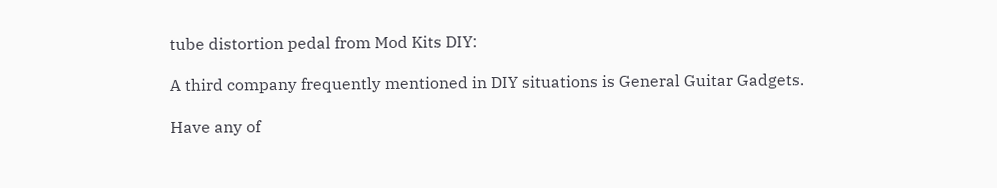tube distortion pedal from Mod Kits DIY:

A third company frequently mentioned in DIY situations is General Guitar Gadgets.

Have any of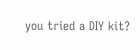you tried a DIY kit?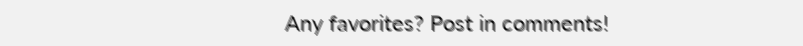Any favorites? Post in comments!